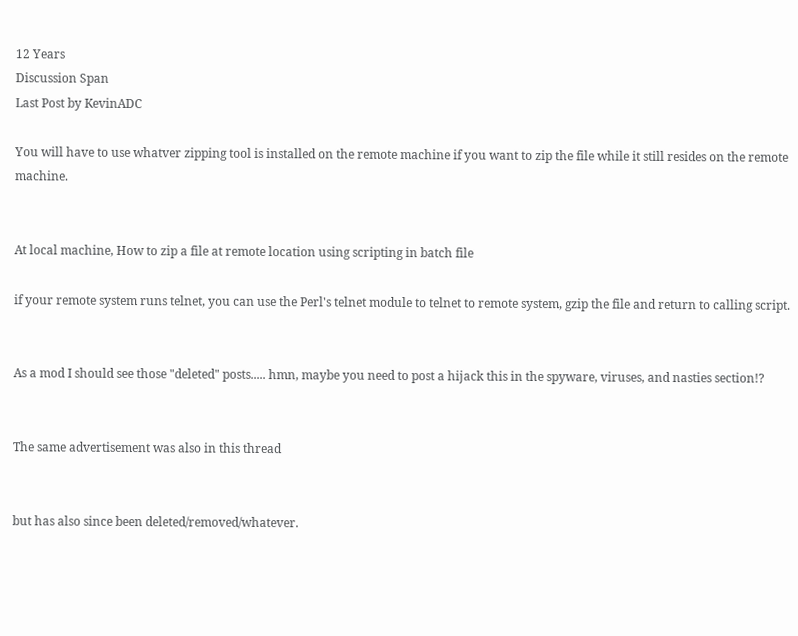12 Years
Discussion Span
Last Post by KevinADC

You will have to use whatver zipping tool is installed on the remote machine if you want to zip the file while it still resides on the remote machine.


At local machine, How to zip a file at remote location using scripting in batch file

if your remote system runs telnet, you can use the Perl's telnet module to telnet to remote system, gzip the file and return to calling script.


As a mod I should see those "deleted" posts..... hmn, maybe you need to post a hijack this in the spyware, viruses, and nasties section!?


The same advertisement was also in this thread


but has also since been deleted/removed/whatever.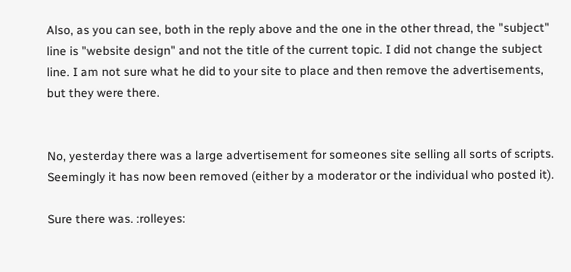Also, as you can see, both in the reply above and the one in the other thread, the "subject" line is "website design" and not the title of the current topic. I did not change the subject line. I am not sure what he did to your site to place and then remove the advertisements, but they were there.


No, yesterday there was a large advertisement for someones site selling all sorts of scripts. Seemingly it has now been removed (either by a moderator or the individual who posted it).

Sure there was. :rolleyes: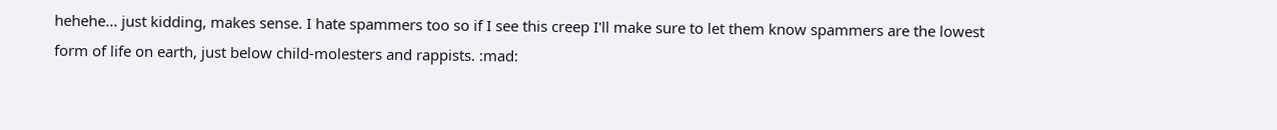hehehe... just kidding, makes sense. I hate spammers too so if I see this creep I'll make sure to let them know spammers are the lowest form of life on earth, just below child-molesters and rappists. :mad: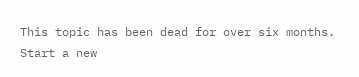This topic has been dead for over six months. Start a new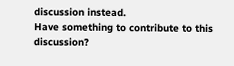discussion instead.
Have something to contribute to this discussion?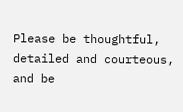Please be thoughtful, detailed and courteous, and be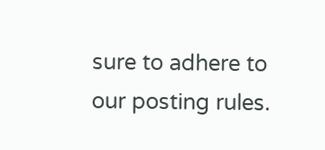sure to adhere to our posting rules.